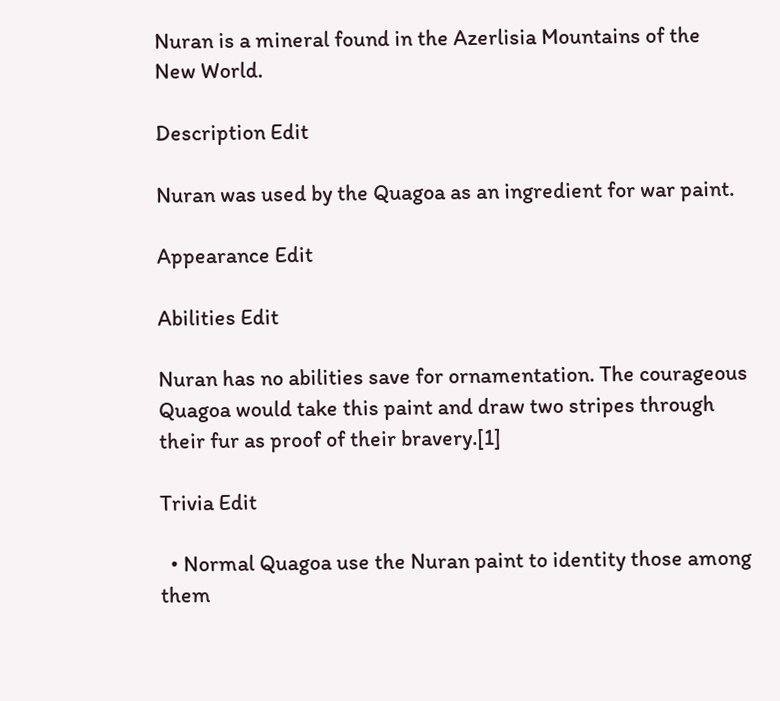Nuran is a mineral found in the Azerlisia Mountains of the New World.

Description Edit

Nuran was used by the Quagoa as an ingredient for war paint.

Appearance Edit

Abilities Edit

Nuran has no abilities save for ornamentation. The courageous Quagoa would take this paint and draw two stripes through their fur as proof of their bravery.[1]

Trivia Edit

  • Normal Quagoa use the Nuran paint to identity those among them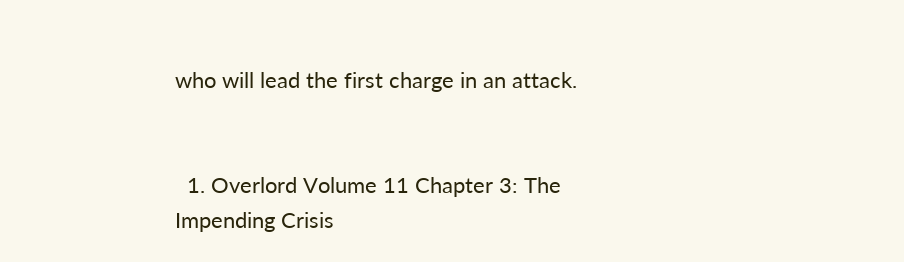who will lead the first charge in an attack.


  1. Overlord Volume 11 Chapter 3: The Impending Crisis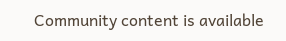Community content is available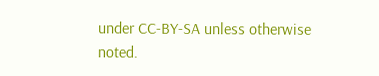under CC-BY-SA unless otherwise noted.